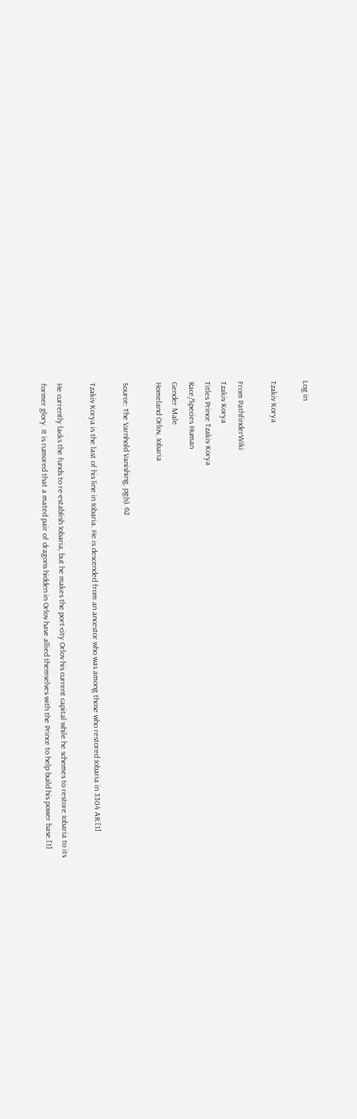Log in

Tzakiv Korya

From PathfinderWiki
Tzakiv Korya
Titles Prince Tzakiv Korya
Race/Species Human
Gender Male
Homeland Orlov, Iobaria

Source: The Varnhold Vanishing, pg(s). 62

Tzakiv Korya is the last of his line in Iobaria. He is descended from an ancestor who was among those who restored Iobaria in 3304 AR.[1]

He currently lacks the funds to re-establish Iobaria, but he makes the port-city Orlov his current capital while he schemes to restore Iobaria to its former glory. It is rumored that a mated pair of dragons hidden in Orlov have allied themselves with the Prince to help build his power base.[1]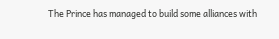The Prince has managed to build some alliances with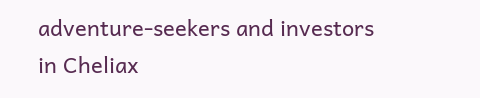adventure-seekers and investors in Cheliax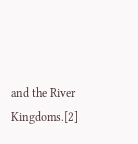and the River Kingdoms.[2]